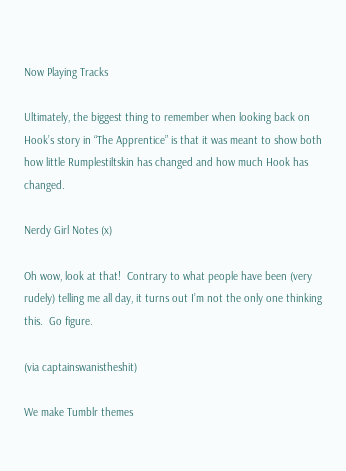Now Playing Tracks

Ultimately, the biggest thing to remember when looking back on Hook’s story in “The Apprentice” is that it was meant to show both how little Rumplestiltskin has changed and how much Hook has changed.

Nerdy Girl Notes (x)

Oh wow, look at that!  Contrary to what people have been (very rudely) telling me all day, it turns out I’m not the only one thinking this.  Go figure.

(via captainswanistheshit)

We make Tumblr themes